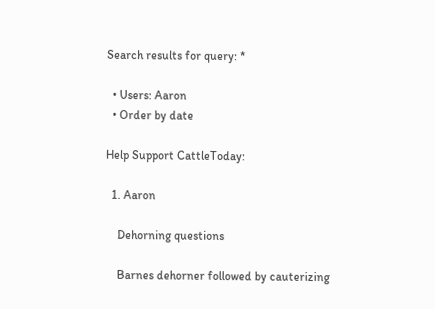Search results for query: *

  • Users: Aaron
  • Order by date

Help Support CattleToday:

  1. Aaron

    Dehorning questions

    Barnes dehorner followed by cauterizing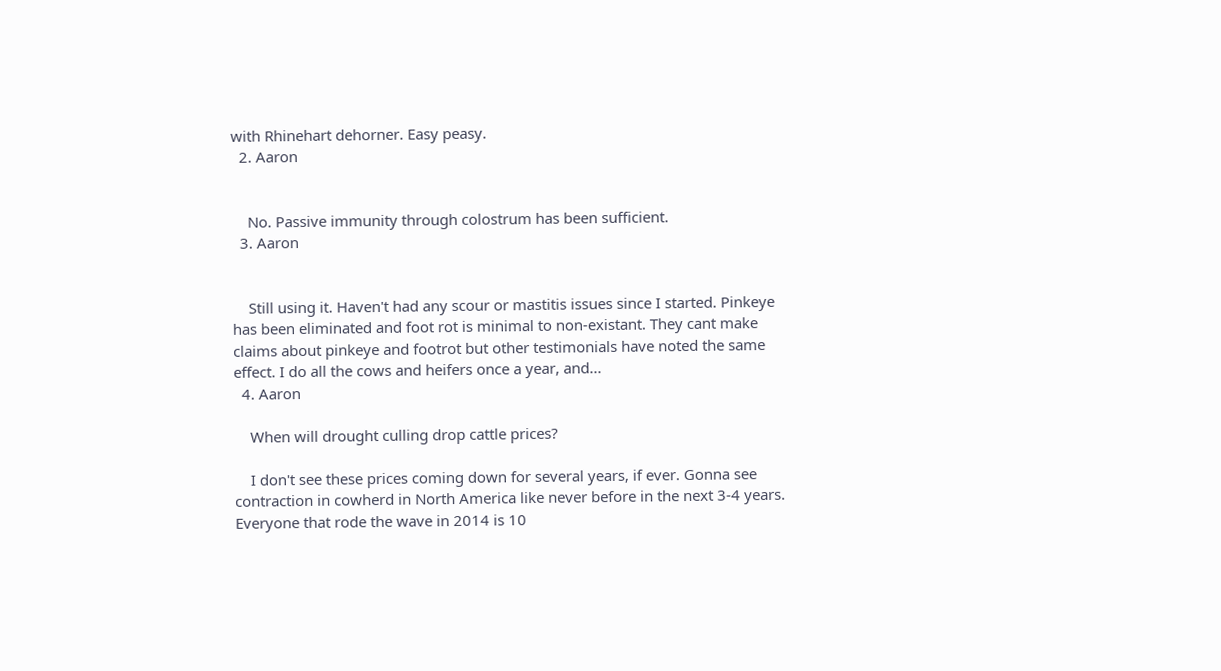with Rhinehart dehorner. Easy peasy.
  2. Aaron


    No. Passive immunity through colostrum has been sufficient.
  3. Aaron


    Still using it. Haven't had any scour or mastitis issues since I started. Pinkeye has been eliminated and foot rot is minimal to non-existant. They cant make claims about pinkeye and footrot but other testimonials have noted the same effect. I do all the cows and heifers once a year, and...
  4. Aaron

    When will drought culling drop cattle prices?

    I don't see these prices coming down for several years, if ever. Gonna see contraction in cowherd in North America like never before in the next 3-4 years. Everyone that rode the wave in 2014 is 10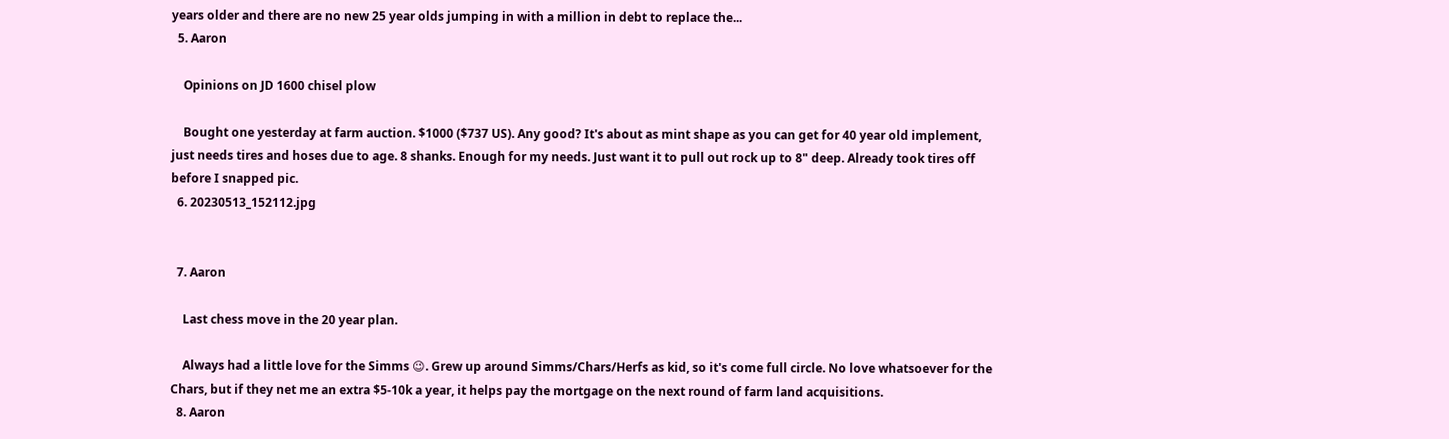years older and there are no new 25 year olds jumping in with a million in debt to replace the...
  5. Aaron

    Opinions on JD 1600 chisel plow

    Bought one yesterday at farm auction. $1000 ($737 US). Any good? It's about as mint shape as you can get for 40 year old implement, just needs tires and hoses due to age. 8 shanks. Enough for my needs. Just want it to pull out rock up to 8" deep. Already took tires off before I snapped pic.
  6. 20230513_152112.jpg


  7. Aaron

    Last chess move in the 20 year plan.

    Always had a little love for the Simms 😉. Grew up around Simms/Chars/Herfs as kid, so it's come full circle. No love whatsoever for the Chars, but if they net me an extra $5-10k a year, it helps pay the mortgage on the next round of farm land acquisitions.
  8. Aaron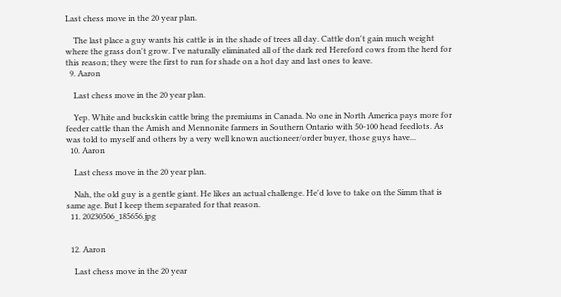Last chess move in the 20 year plan.

    The last place a guy wants his cattle is in the shade of trees all day. Cattle don't gain much weight where the grass don't grow. I've naturally eliminated all of the dark red Hereford cows from the herd for this reason; they were the first to run for shade on a hot day and last ones to leave.
  9. Aaron

    Last chess move in the 20 year plan.

    Yep. White and buckskin cattle bring the premiums in Canada. No one in North America pays more for feeder cattle than the Amish and Mennonite farmers in Southern Ontario with 50-100 head feedlots. As was told to myself and others by a very well known auctioneer/order buyer, those guys have...
  10. Aaron

    Last chess move in the 20 year plan.

    Nah, the old guy is a gentle giant. He likes an actual challenge. He'd love to take on the Simm that is same age. But I keep them separated for that reason.
  11. 20230506_185656.jpg


  12. Aaron

    Last chess move in the 20 year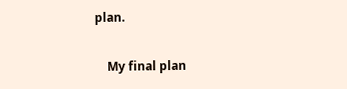plan.

    My final plan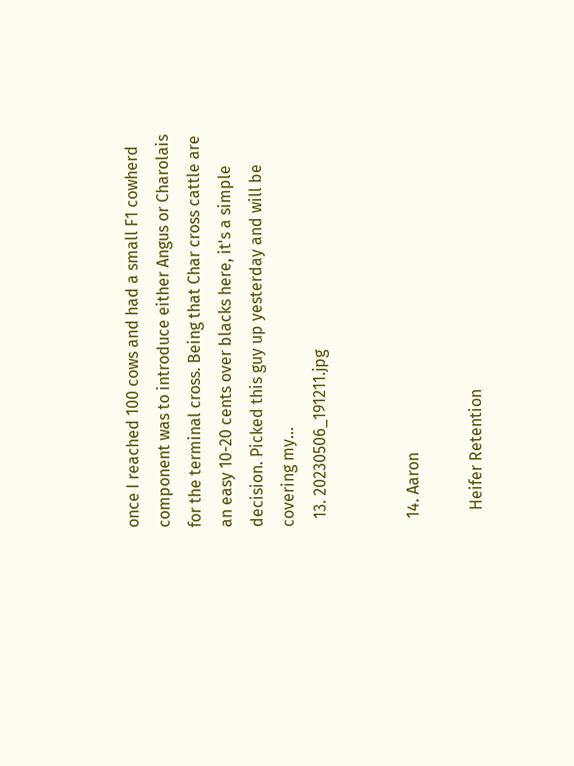once I reached 100 cows and had a small F1 cowherd component was to introduce either Angus or Charolais for the terminal cross. Being that Char cross cattle are an easy 10-20 cents over blacks here, it's a simple decision. Picked this guy up yesterday and will be covering my...
  13. 20230506_191211.jpg


  14. Aaron

    Heifer Retention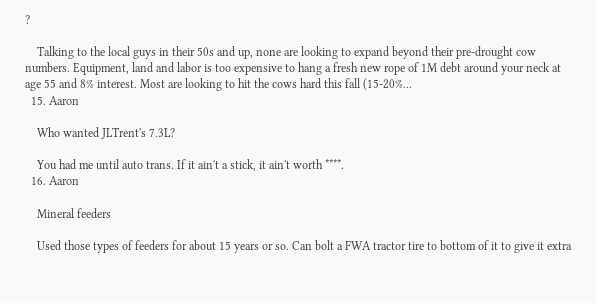?

    Talking to the local guys in their 50s and up, none are looking to expand beyond their pre-drought cow numbers. Equipment, land and labor is too expensive to hang a fresh new rope of 1M debt around your neck at age 55 and 8% interest. Most are looking to hit the cows hard this fall (15-20%...
  15. Aaron

    Who wanted JLTrent's 7.3L?

    You had me until auto trans. If it ain't a stick, it ain't worth ****.
  16. Aaron

    Mineral feeders

    Used those types of feeders for about 15 years or so. Can bolt a FWA tractor tire to bottom of it to give it extra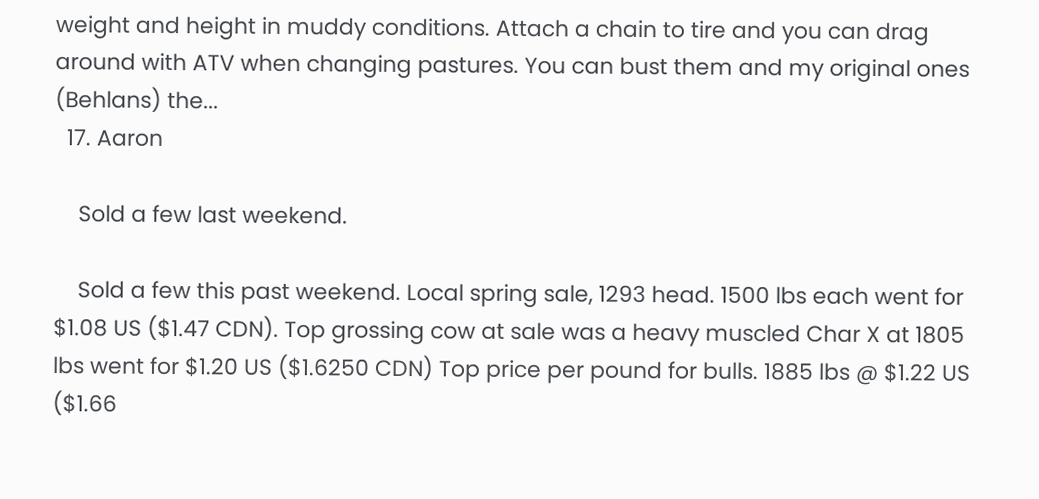weight and height in muddy conditions. Attach a chain to tire and you can drag around with ATV when changing pastures. You can bust them and my original ones (Behlans) the...
  17. Aaron

    Sold a few last weekend.

    Sold a few this past weekend. Local spring sale, 1293 head. 1500 lbs each went for $1.08 US ($1.47 CDN). Top grossing cow at sale was a heavy muscled Char X at 1805 lbs went for $1.20 US ($1.6250 CDN) Top price per pound for bulls. 1885 lbs @ $1.22 US ($1.66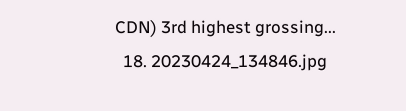CDN) 3rd highest grossing...
  18. 20230424_134846.jpg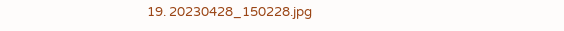19. 20230428_150228.jpg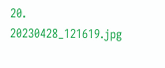20. 20230428_121619.jpg